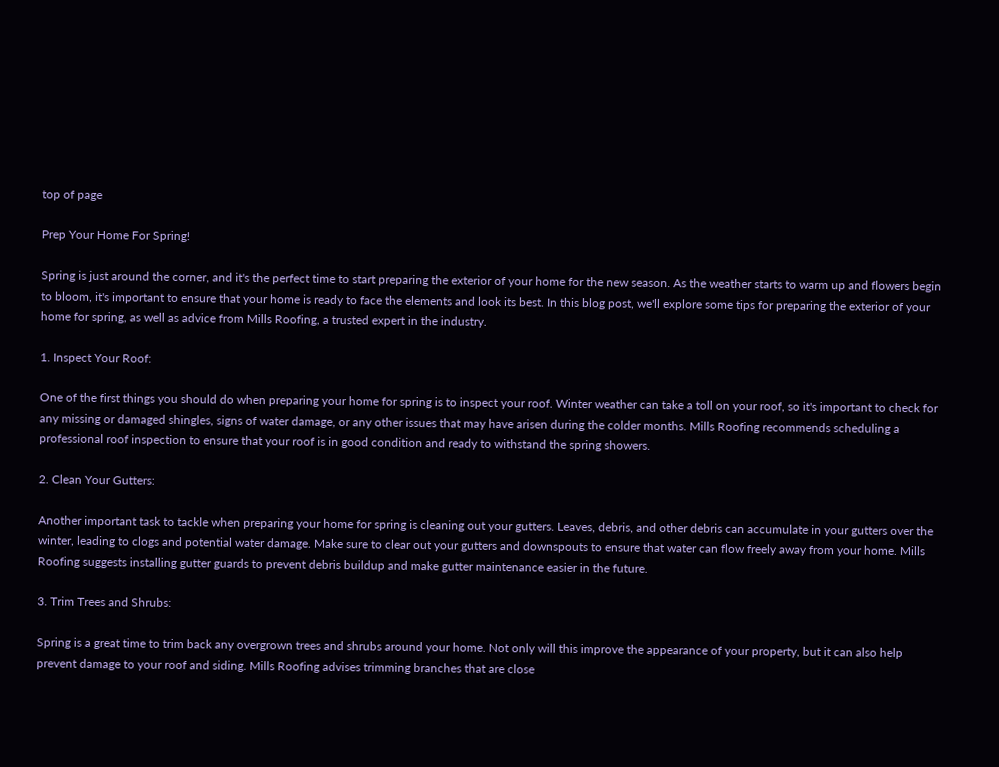top of page

Prep Your Home For Spring!

Spring is just around the corner, and it's the perfect time to start preparing the exterior of your home for the new season. As the weather starts to warm up and flowers begin to bloom, it's important to ensure that your home is ready to face the elements and look its best. In this blog post, we'll explore some tips for preparing the exterior of your home for spring, as well as advice from Mills Roofing, a trusted expert in the industry.

1. Inspect Your Roof:

One of the first things you should do when preparing your home for spring is to inspect your roof. Winter weather can take a toll on your roof, so it's important to check for any missing or damaged shingles, signs of water damage, or any other issues that may have arisen during the colder months. Mills Roofing recommends scheduling a professional roof inspection to ensure that your roof is in good condition and ready to withstand the spring showers.

2. Clean Your Gutters:

Another important task to tackle when preparing your home for spring is cleaning out your gutters. Leaves, debris, and other debris can accumulate in your gutters over the winter, leading to clogs and potential water damage. Make sure to clear out your gutters and downspouts to ensure that water can flow freely away from your home. Mills Roofing suggests installing gutter guards to prevent debris buildup and make gutter maintenance easier in the future.

3. Trim Trees and Shrubs:

Spring is a great time to trim back any overgrown trees and shrubs around your home. Not only will this improve the appearance of your property, but it can also help prevent damage to your roof and siding. Mills Roofing advises trimming branches that are close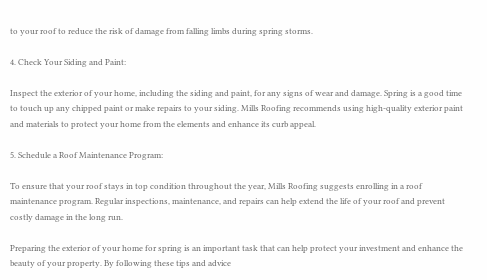to your roof to reduce the risk of damage from falling limbs during spring storms.

4. Check Your Siding and Paint:

Inspect the exterior of your home, including the siding and paint, for any signs of wear and damage. Spring is a good time to touch up any chipped paint or make repairs to your siding. Mills Roofing recommends using high-quality exterior paint and materials to protect your home from the elements and enhance its curb appeal.

5. Schedule a Roof Maintenance Program:

To ensure that your roof stays in top condition throughout the year, Mills Roofing suggests enrolling in a roof maintenance program. Regular inspections, maintenance, and repairs can help extend the life of your roof and prevent costly damage in the long run.

Preparing the exterior of your home for spring is an important task that can help protect your investment and enhance the beauty of your property. By following these tips and advice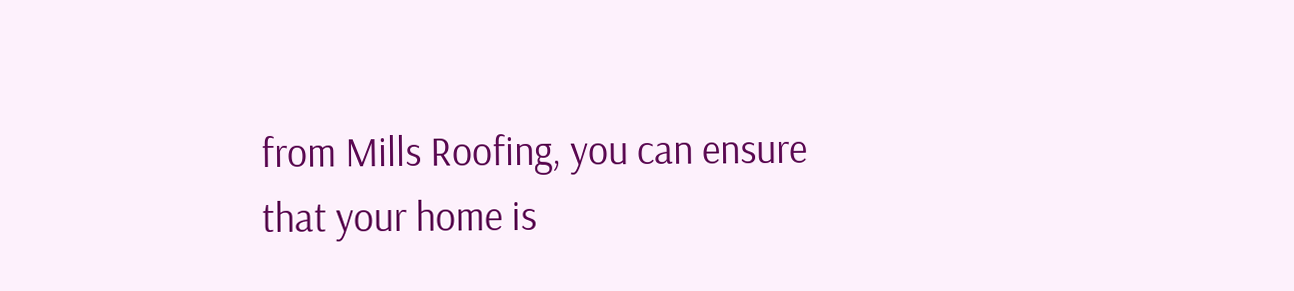from Mills Roofing, you can ensure that your home is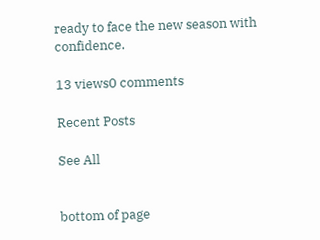ready to face the new season with confidence.

13 views0 comments

Recent Posts

See All


bottom of page